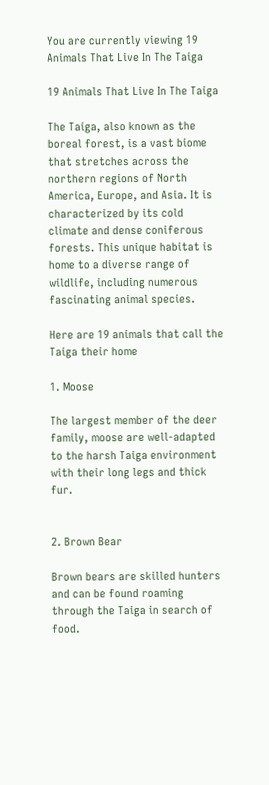You are currently viewing 19 Animals That Live In The Taiga

19 Animals That Live In The Taiga

The Taiga, also known as the boreal forest, is a vast biome that stretches across the northern regions of North America, Europe, and Asia. It is characterized by its cold climate and dense coniferous forests. This unique habitat is home to a diverse range of wildlife, including numerous fascinating animal species.

Here are 19 animals that call the Taiga their home

1. Moose

The largest member of the deer family, moose are well-adapted to the harsh Taiga environment with their long legs and thick fur.


2. Brown Bear

Brown bears are skilled hunters and can be found roaming through the Taiga in search of food.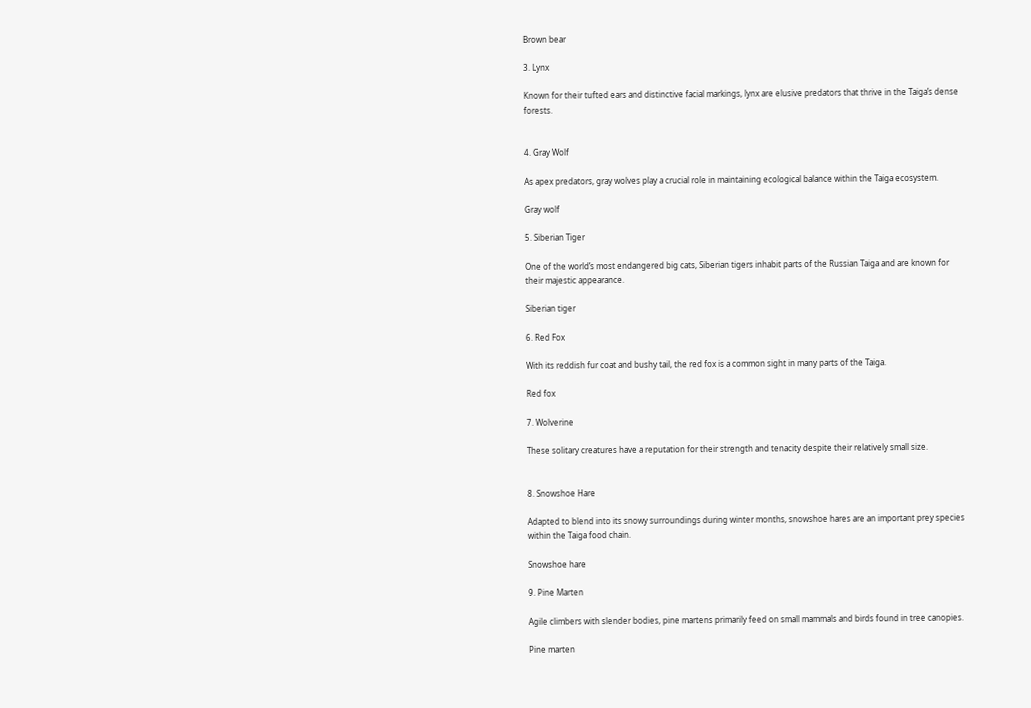Brown bear

3. Lynx

Known for their tufted ears and distinctive facial markings, lynx are elusive predators that thrive in the Taiga’s dense forests.


4. Gray Wolf

As apex predators, gray wolves play a crucial role in maintaining ecological balance within the Taiga ecosystem.

Gray wolf

5. Siberian Tiger

One of the world’s most endangered big cats, Siberian tigers inhabit parts of the Russian Taiga and are known for their majestic appearance.

Siberian tiger

6. Red Fox

With its reddish fur coat and bushy tail, the red fox is a common sight in many parts of the Taiga.

Red fox

7. Wolverine

These solitary creatures have a reputation for their strength and tenacity despite their relatively small size.


8. Snowshoe Hare

Adapted to blend into its snowy surroundings during winter months, snowshoe hares are an important prey species within the Taiga food chain.

Snowshoe hare

9. Pine Marten

Agile climbers with slender bodies, pine martens primarily feed on small mammals and birds found in tree canopies.

Pine marten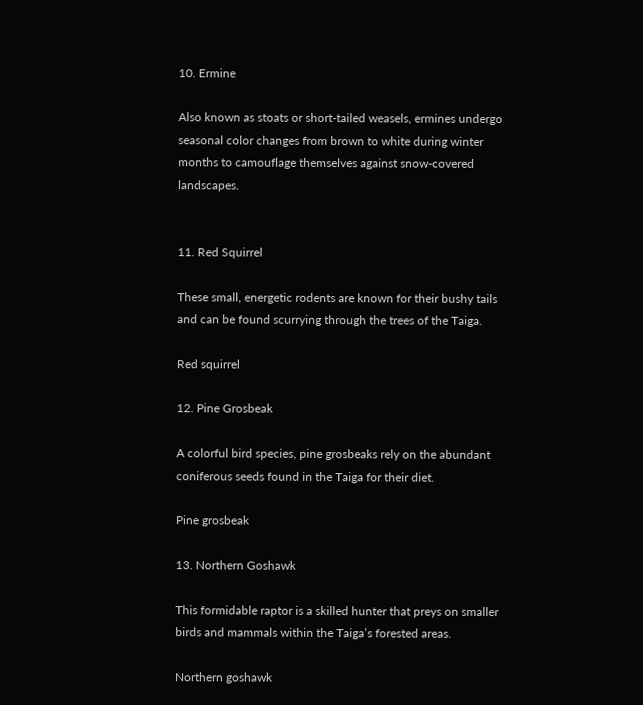10. Ermine

Also known as stoats or short-tailed weasels, ermines undergo seasonal color changes from brown to white during winter months to camouflage themselves against snow-covered landscapes.


11. Red Squirrel

These small, energetic rodents are known for their bushy tails and can be found scurrying through the trees of the Taiga.

Red squirrel

12. Pine Grosbeak

A colorful bird species, pine grosbeaks rely on the abundant coniferous seeds found in the Taiga for their diet.

Pine grosbeak

13. Northern Goshawk

This formidable raptor is a skilled hunter that preys on smaller birds and mammals within the Taiga’s forested areas.

Northern goshawk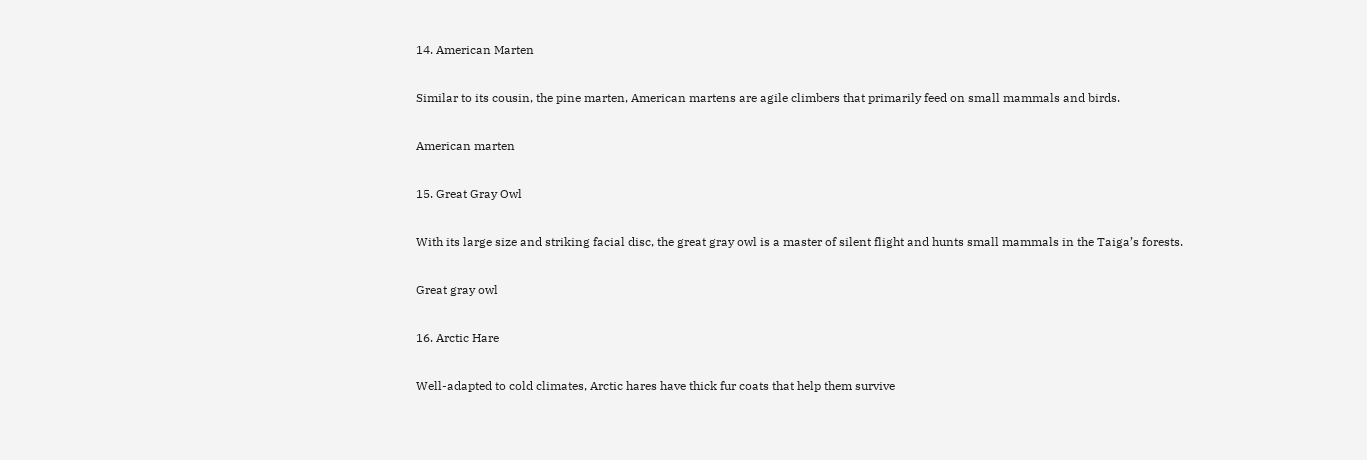14. American Marten

Similar to its cousin, the pine marten, American martens are agile climbers that primarily feed on small mammals and birds.

American marten

15. Great Gray Owl

With its large size and striking facial disc, the great gray owl is a master of silent flight and hunts small mammals in the Taiga’s forests.

Great gray owl

16. Arctic Hare

Well-adapted to cold climates, Arctic hares have thick fur coats that help them survive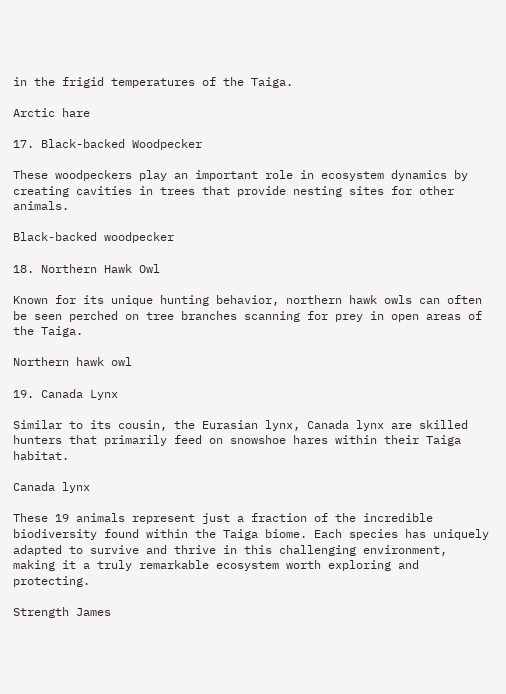in the frigid temperatures of the Taiga.

Arctic hare

17. Black-backed Woodpecker

These woodpeckers play an important role in ecosystem dynamics by creating cavities in trees that provide nesting sites for other animals.

Black-backed woodpecker

18. Northern Hawk Owl

Known for its unique hunting behavior, northern hawk owls can often be seen perched on tree branches scanning for prey in open areas of the Taiga.

Northern hawk owl

19. Canada Lynx

Similar to its cousin, the Eurasian lynx, Canada lynx are skilled hunters that primarily feed on snowshoe hares within their Taiga habitat.

Canada lynx

These 19 animals represent just a fraction of the incredible biodiversity found within the Taiga biome. Each species has uniquely adapted to survive and thrive in this challenging environment, making it a truly remarkable ecosystem worth exploring and protecting.

Strength James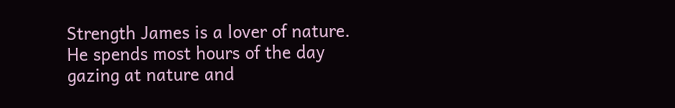Strength James is a lover of nature. He spends most hours of the day gazing at nature and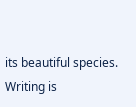its beautiful species. Writing is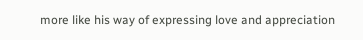more like his way of expressing love and appreciation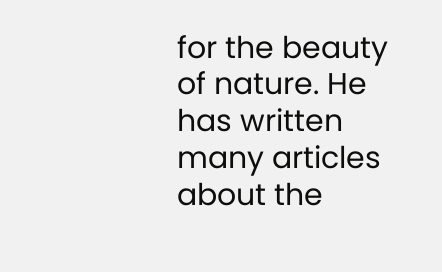for the beauty of nature. He has written many articles about the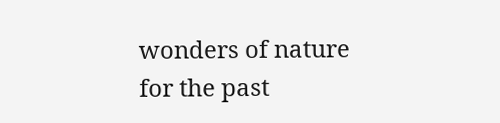wonders of nature for the past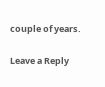couple of years.

Leave a Reply